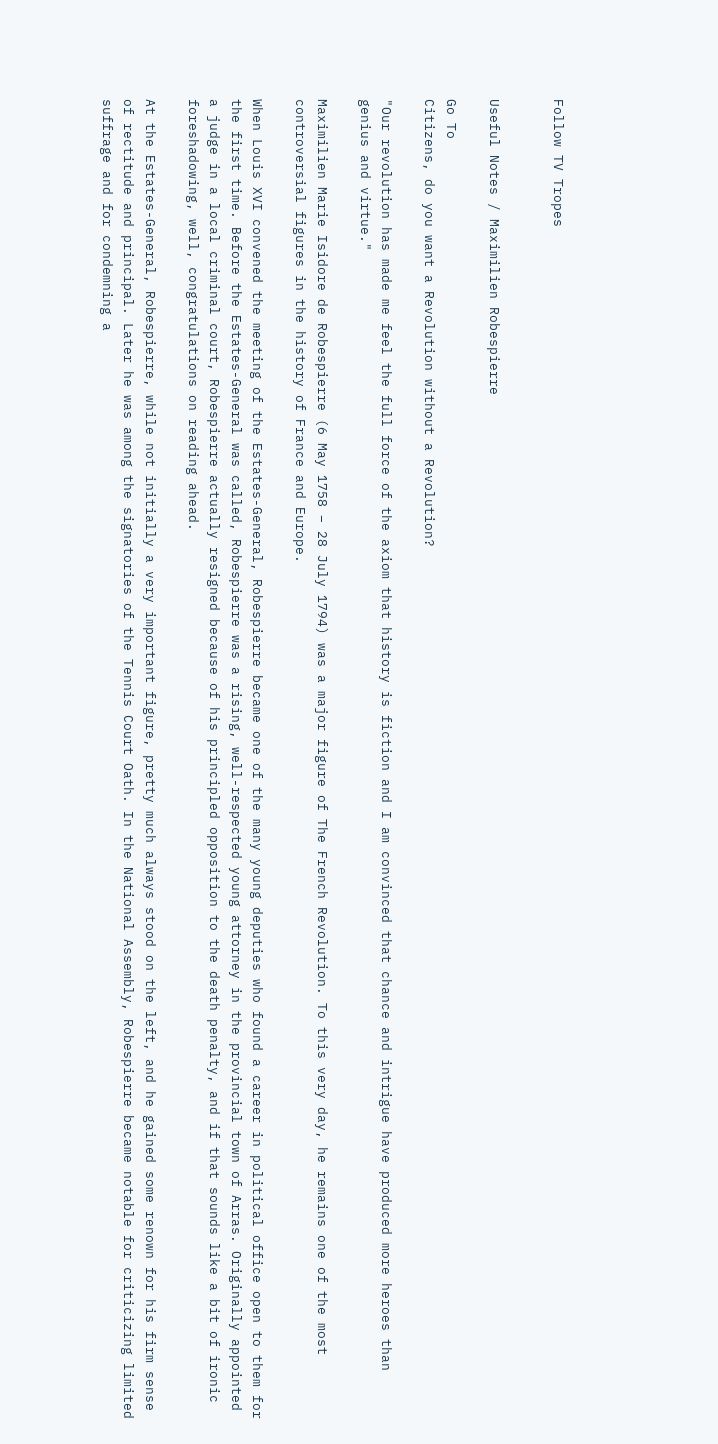Follow TV Tropes


Useful Notes / Maximilien Robespierre

Go To
Citizens, do you want a Revolution without a Revolution?

"Our revolution has made me feel the full force of the axiom that history is fiction and I am convinced that chance and intrigue have produced more heroes than genius and virtue."

Maximilien Marie Isidore de Robespierre (6 May 1758 – 28 July 1794) was a major figure of The French Revolution. To this very day, he remains one of the most controversial figures in the history of France and Europe.

When Louis XVI convened the meeting of the Estates-General, Robespierre became one of the many young deputies who found a career in political office open to them for the first time. Before the Estates-General was called, Robespierre was a rising, well-respected young attorney in the provincial town of Arras. Originally appointed a judge in a local criminal court, Robespierre actually resigned because of his principled opposition to the death penalty, and if that sounds like a bit of ironic foreshadowing, well, congratulations on reading ahead.

At the Estates-General, Robespierre, while not initially a very important figure, pretty much always stood on the left, and he gained some renown for his firm sense of rectitude and principal. Later he was among the signatories of the Tennis Court Oath. In the National Assembly, Robespierre became notable for criticizing limited suffrage and for condemning a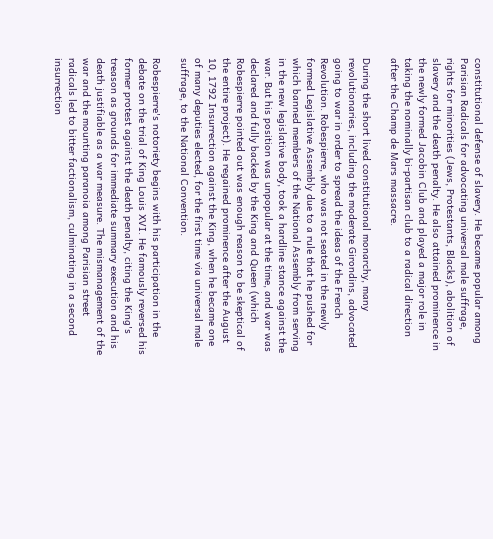constitutional defense of slavery. He became popular among Parisian Radicals for advocating universal male suffrage, rights for minorities (Jews, Protestants, Blacks), abolition of slavery and the death penalty. He also attained prominence in the newly formed Jacobin Club and played a major role in taking the nominally bi-partisan club to a radical direction after the Champ de Mars massacre.

During the short lived constitutional monarchy, many revolutionaries, including the moderate Girondins, advocated going to war in order to spread the ideas of the French Revolution. Robespierre, who was not seated in the newly formed Legislative Assembly due to a rule that he pushed for which banned members of the National Assembly from serving in the new legislative body, took a hardline stance against the war. But his position was unpopular at the time, and war was declared and fully backed by the King and Queen (which Robespierre pointed out was enough reason to be skeptical of the entire project). He regained prominence after the August 10, 1792 Insurrection against the King, when he became one of many deputies elected, for the first time via universal male suffrage, to the National Convention.

Robespierre's notoriety begins with his participation in the debate on the trial of King Louis XVI. He famously reversed his former protest against the death penalty, citing the King's treason as grounds for immediate summary execution and his death justifiable as a war measure. The mismanagement of the war and the mounting paranoia among Parisian street radicals led to bitter factionalism, culminating in a second insurrection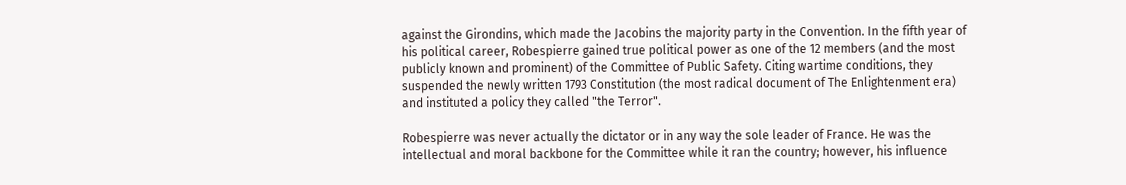against the Girondins, which made the Jacobins the majority party in the Convention. In the fifth year of his political career, Robespierre gained true political power as one of the 12 members (and the most publicly known and prominent) of the Committee of Public Safety. Citing wartime conditions, they suspended the newly written 1793 Constitution (the most radical document of The Enlightenment era) and instituted a policy they called "the Terror".

Robespierre was never actually the dictator or in any way the sole leader of France. He was the intellectual and moral backbone for the Committee while it ran the country; however, his influence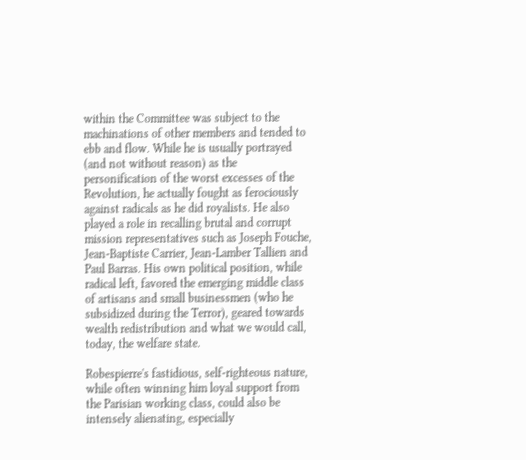within the Committee was subject to the machinations of other members and tended to ebb and flow. While he is usually portrayed (and not without reason) as the personification of the worst excesses of the Revolution, he actually fought as ferociously against radicals as he did royalists. He also played a role in recalling brutal and corrupt mission representatives such as Joseph Fouche, Jean-Baptiste Carrier, Jean-Lamber Tallien and Paul Barras. His own political position, while radical left, favored the emerging middle class of artisans and small businessmen (who he subsidized during the Terror), geared towards wealth redistribution and what we would call, today, the welfare state.

Robespierre's fastidious, self-righteous nature, while often winning him loyal support from the Parisian working class, could also be intensely alienating, especially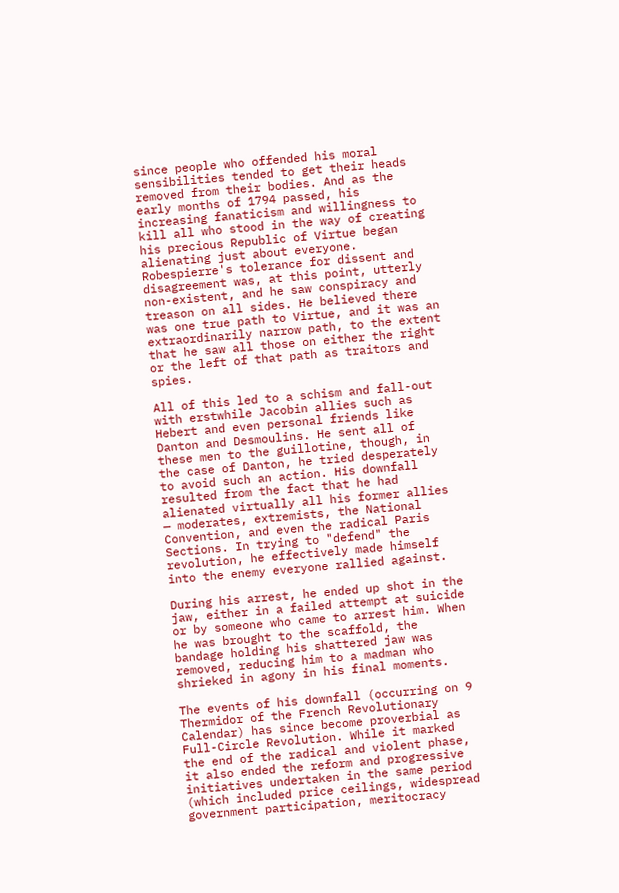since people who offended his moral sensibilities tended to get their heads removed from their bodies. And as the early months of 1794 passed, his increasing fanaticism and willingness to kill all who stood in the way of creating his precious Republic of Virtue began alienating just about everyone. Robespierre's tolerance for dissent and disagreement was, at this point, utterly non-existent, and he saw conspiracy and treason on all sides. He believed there was one true path to Virtue, and it was an extraordinarily narrow path, to the extent that he saw all those on either the right or the left of that path as traitors and spies.

All of this led to a schism and fall-out with erstwhile Jacobin allies such as Hebert and even personal friends like Danton and Desmoulins. He sent all of these men to the guillotine, though, in the case of Danton, he tried desperately to avoid such an action. His downfall resulted from the fact that he had alienated virtually all his former allies — moderates, extremists, the National Convention, and even the radical Paris Sections. In trying to "defend" the revolution, he effectively made himself into the enemy everyone rallied against.

During his arrest, he ended up shot in the jaw, either in a failed attempt at suicide or by someone who came to arrest him. When he was brought to the scaffold, the bandage holding his shattered jaw was removed, reducing him to a madman who shrieked in agony in his final moments.

The events of his downfall (occurring on 9 Thermidor of the French Revolutionary Calendar) has since become proverbial as Full-Circle Revolution. While it marked the end of the radical and violent phase, it also ended the reform and progressive initiatives undertaken in the same period (which included price ceilings, widespread government participation, meritocracy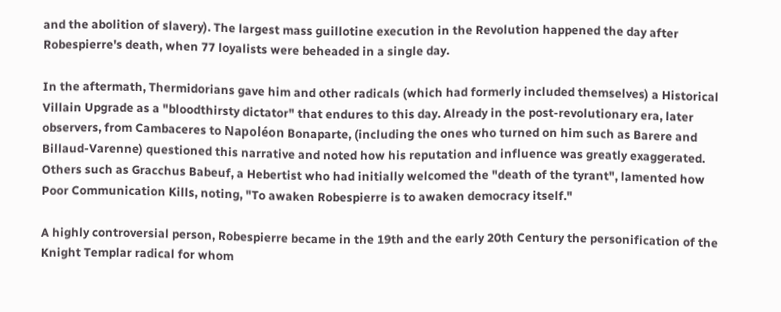and the abolition of slavery). The largest mass guillotine execution in the Revolution happened the day after Robespierre's death, when 77 loyalists were beheaded in a single day.

In the aftermath, Thermidorians gave him and other radicals (which had formerly included themselves) a Historical Villain Upgrade as a "bloodthirsty dictator" that endures to this day. Already in the post-revolutionary era, later observers, from Cambaceres to Napoléon Bonaparte, (including the ones who turned on him such as Barere and Billaud-Varenne) questioned this narrative and noted how his reputation and influence was greatly exaggerated. Others such as Gracchus Babeuf, a Hebertist who had initially welcomed the "death of the tyrant", lamented how Poor Communication Kills, noting, "To awaken Robespierre is to awaken democracy itself."

A highly controversial person, Robespierre became in the 19th and the early 20th Century the personification of the Knight Templar radical for whom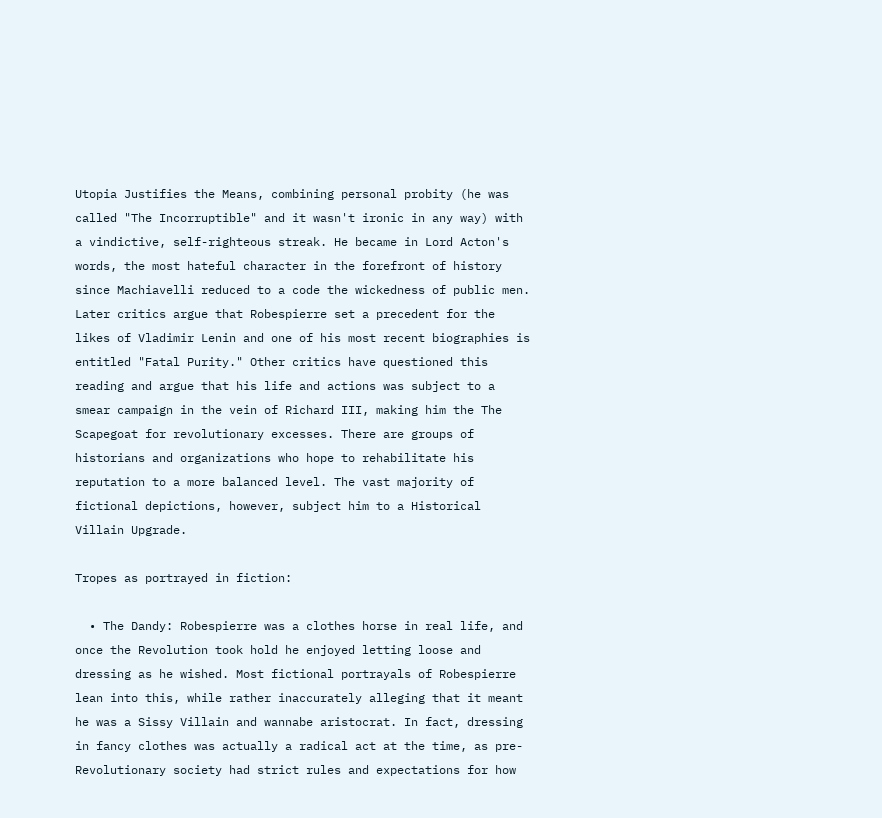Utopia Justifies the Means, combining personal probity (he was called "The Incorruptible" and it wasn't ironic in any way) with a vindictive, self-righteous streak. He became in Lord Acton's words, the most hateful character in the forefront of history since Machiavelli reduced to a code the wickedness of public men. Later critics argue that Robespierre set a precedent for the likes of Vladimir Lenin and one of his most recent biographies is entitled "Fatal Purity." Other critics have questioned this reading and argue that his life and actions was subject to a smear campaign in the vein of Richard III, making him the The Scapegoat for revolutionary excesses. There are groups of historians and organizations who hope to rehabilitate his reputation to a more balanced level. The vast majority of fictional depictions, however, subject him to a Historical Villain Upgrade.

Tropes as portrayed in fiction:

  • The Dandy: Robespierre was a clothes horse in real life, and once the Revolution took hold he enjoyed letting loose and dressing as he wished. Most fictional portrayals of Robespierre lean into this, while rather inaccurately alleging that it meant he was a Sissy Villain and wannabe aristocrat. In fact, dressing in fancy clothes was actually a radical act at the time, as pre-Revolutionary society had strict rules and expectations for how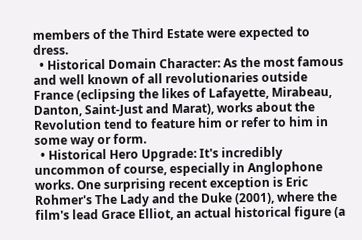members of the Third Estate were expected to dress.
  • Historical Domain Character: As the most famous and well known of all revolutionaries outside France (eclipsing the likes of Lafayette, Mirabeau, Danton, Saint-Just and Marat), works about the Revolution tend to feature him or refer to him in some way or form.
  • Historical Hero Upgrade: It's incredibly uncommon of course, especially in Anglophone works. One surprising recent exception is Eric Rohmer's The Lady and the Duke (2001), where the film's lead Grace Elliot, an actual historical figure (a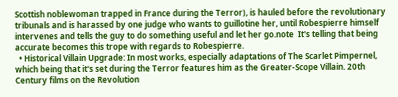Scottish noblewoman trapped in France during the Terror), is hauled before the revolutionary tribunals and is harassed by one judge who wants to guillotine her, until Robespierre himself intervenes and tells the guy to do something useful and let her go.note  It's telling that being accurate becomes this trope with regards to Robespierre.
  • Historical Villain Upgrade: In most works, especially adaptations of The Scarlet Pimpernel, which being that it's set during the Terror features him as the Greater-Scope Villain. 20th Century films on the Revolution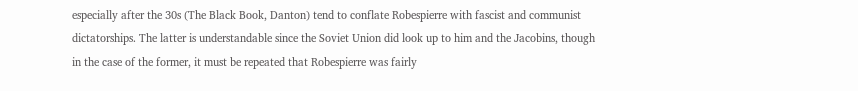especially after the 30s (The Black Book, Danton) tend to conflate Robespierre with fascist and communist dictatorships. The latter is understandable since the Soviet Union did look up to him and the Jacobins, though in the case of the former, it must be repeated that Robespierre was fairly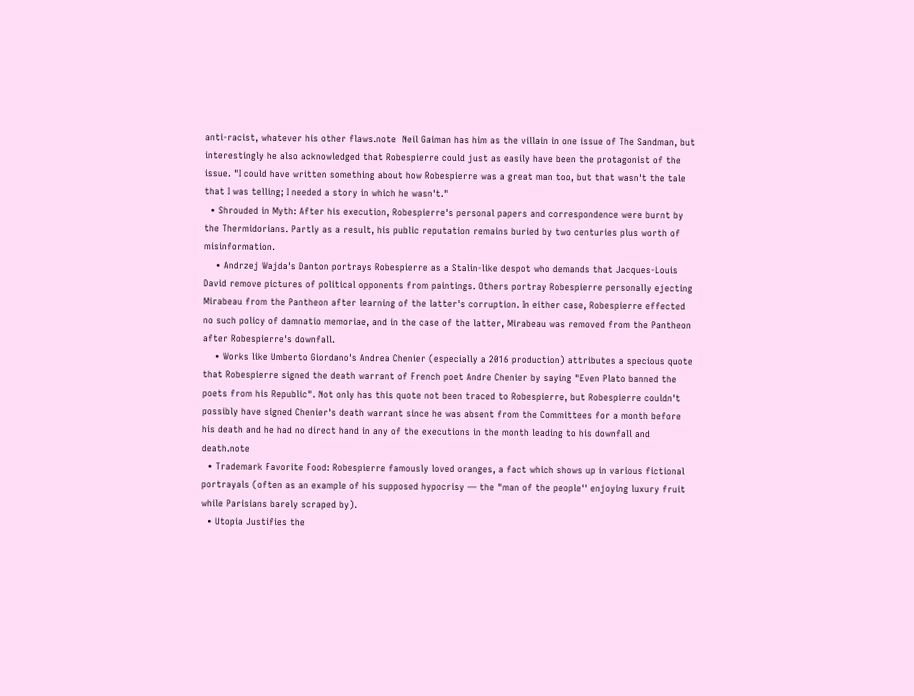anti-racist, whatever his other flaws.note  Neil Gaiman has him as the villain in one issue of The Sandman, but interestingly he also acknowledged that Robespierre could just as easily have been the protagonist of the issue. "I could have written something about how Robespierre was a great man too, but that wasn't the tale that I was telling; I needed a story in which he wasn't."
  • Shrouded in Myth: After his execution, Robespierre's personal papers and correspondence were burnt by the Thermidorians. Partly as a result, his public reputation remains buried by two centuries plus worth of misinformation.
    • Andrzej Wajda's Danton portrays Robespierre as a Stalin-like despot who demands that Jacques-Louis David remove pictures of political opponents from paintings. Others portray Robespierre personally ejecting Mirabeau from the Pantheon after learning of the latter's corruption. In either case, Robespierre effected no such policy of damnatio memoriae, and in the case of the latter, Mirabeau was removed from the Pantheon after Robespierre's downfall.
    • Works like Umberto Giordano's Andrea Chenier (especially a 2016 production) attributes a specious quote that Robespierre signed the death warrant of French poet Andre Chenier by saying "Even Plato banned the poets from his Republic". Not only has this quote not been traced to Robespierre, but Robespierre couldn't possibly have signed Chenier's death warrant since he was absent from the Committees for a month before his death and he had no direct hand in any of the executions in the month leading to his downfall and death.note
  • Trademark Favorite Food: Robespierre famously loved oranges, a fact which shows up in various fictional portrayals (often as an example of his supposed hypocrisy — the "man of the people'' enjoying luxury fruit while Parisians barely scraped by).
  • Utopia Justifies the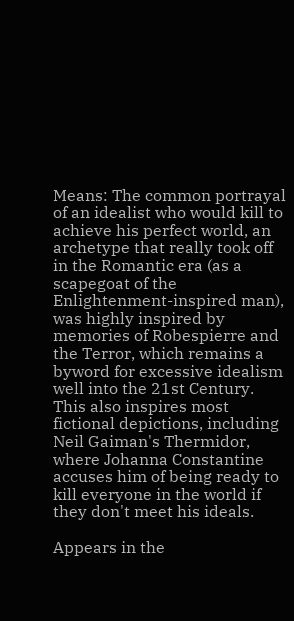Means: The common portrayal of an idealist who would kill to achieve his perfect world, an archetype that really took off in the Romantic era (as a scapegoat of the Enlightenment-inspired man), was highly inspired by memories of Robespierre and the Terror, which remains a byword for excessive idealism well into the 21st Century. This also inspires most fictional depictions, including Neil Gaiman's Thermidor, where Johanna Constantine accuses him of being ready to kill everyone in the world if they don't meet his ideals.

Appears in the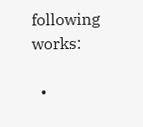following works:

  •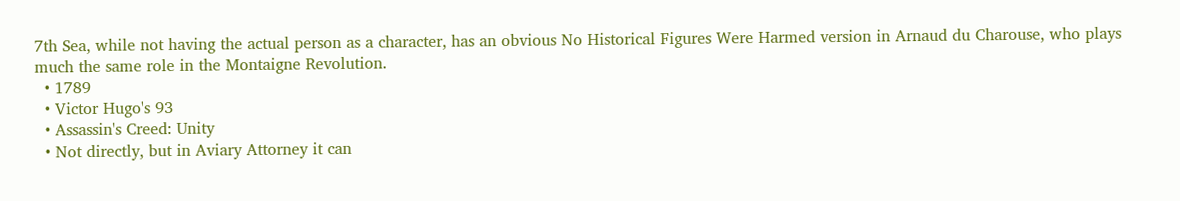7th Sea, while not having the actual person as a character, has an obvious No Historical Figures Were Harmed version in Arnaud du Charouse, who plays much the same role in the Montaigne Revolution.
  • 1789
  • Victor Hugo's 93
  • Assassin's Creed: Unity
  • Not directly, but in Aviary Attorney it can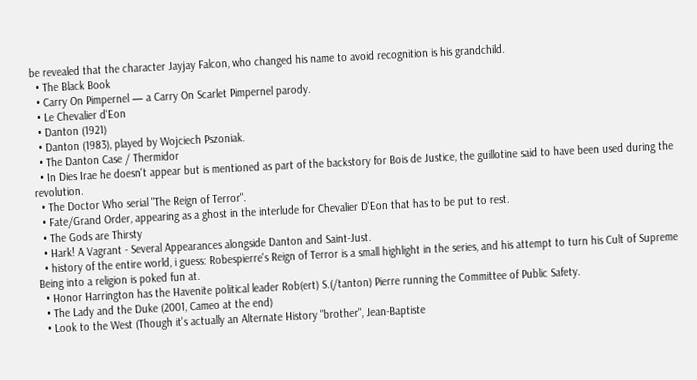be revealed that the character Jayjay Falcon, who changed his name to avoid recognition is his grandchild.
  • The Black Book
  • Carry On Pimpernel — a Carry On Scarlet Pimpernel parody.
  • Le Chevalier d'Eon
  • Danton (1921)
  • Danton (1983), played by Wojciech Pszoniak.
  • The Danton Case / Thermidor
  • In Dies Irae he doesn't appear but is mentioned as part of the backstory for Bois de Justice, the guillotine said to have been used during the revolution.
  • The Doctor Who serial "The Reign of Terror".
  • Fate/Grand Order, appearing as a ghost in the interlude for Chevalier D'Eon that has to be put to rest.
  • The Gods are Thirsty
  • Hark! A Vagrant - Several Appearances alongside Danton and Saint-Just.
  • history of the entire world, i guess: Robespierre's Reign of Terror is a small highlight in the series, and his attempt to turn his Cult of Supreme Being into a religion is poked fun at.
  • Honor Harrington has the Havenite political leader Rob(ert) S.(/tanton) Pierre running the Committee of Public Safety.
  • The Lady and the Duke (2001, Cameo at the end)
  • Look to the West (Though it's actually an Alternate History "brother", Jean-Baptiste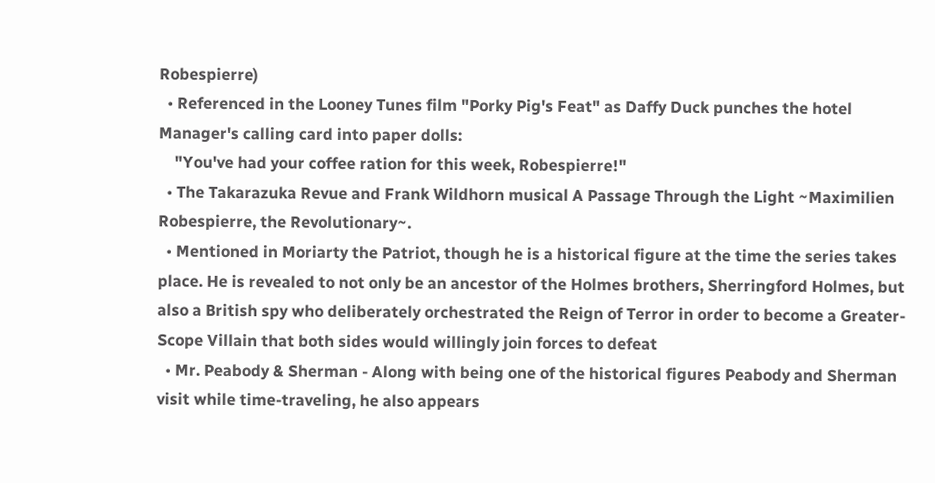Robespierre)
  • Referenced in the Looney Tunes film "Porky Pig's Feat" as Daffy Duck punches the hotel Manager's calling card into paper dolls:
    "You've had your coffee ration for this week, Robespierre!"
  • The Takarazuka Revue and Frank Wildhorn musical A Passage Through the Light ~Maximilien Robespierre, the Revolutionary~.
  • Mentioned in Moriarty the Patriot, though he is a historical figure at the time the series takes place. He is revealed to not only be an ancestor of the Holmes brothers, Sherringford Holmes, but also a British spy who deliberately orchestrated the Reign of Terror in order to become a Greater-Scope Villain that both sides would willingly join forces to defeat
  • Mr. Peabody & Sherman - Along with being one of the historical figures Peabody and Sherman visit while time-traveling, he also appears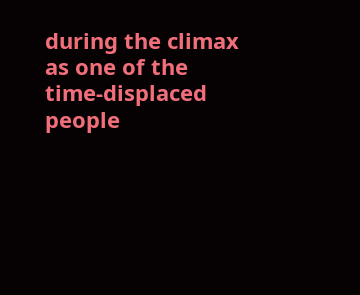during the climax as one of the time-displaced people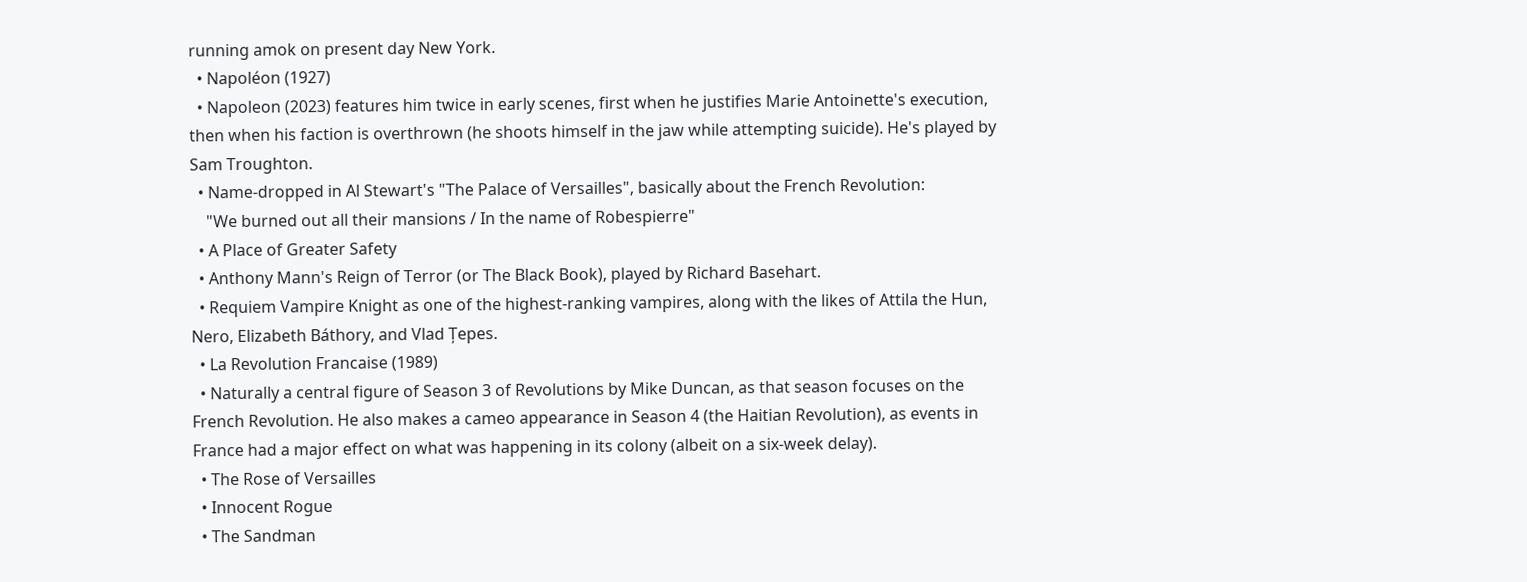running amok on present day New York.
  • Napoléon (1927)
  • Napoleon (2023) features him twice in early scenes, first when he justifies Marie Antoinette's execution, then when his faction is overthrown (he shoots himself in the jaw while attempting suicide). He's played by Sam Troughton.
  • Name-dropped in Al Stewart's "The Palace of Versailles", basically about the French Revolution:
    "We burned out all their mansions / In the name of Robespierre"
  • A Place of Greater Safety
  • Anthony Mann's Reign of Terror (or The Black Book), played by Richard Basehart.
  • Requiem Vampire Knight as one of the highest-ranking vampires, along with the likes of Attila the Hun, Nero, Elizabeth Báthory, and Vlad Țepes.
  • La Revolution Francaise (1989)
  • Naturally a central figure of Season 3 of Revolutions by Mike Duncan, as that season focuses on the French Revolution. He also makes a cameo appearance in Season 4 (the Haitian Revolution), as events in France had a major effect on what was happening in its colony (albeit on a six-week delay).
  • The Rose of Versailles
  • Innocent Rogue
  • The Sandman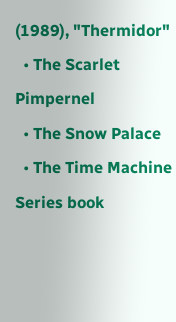(1989), "Thermidor"
  • The Scarlet Pimpernel
  • The Snow Palace
  • The Time Machine Series book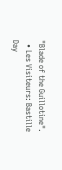"Blade of the Guillotine".
  • Les Visiteurs: Bastille Day